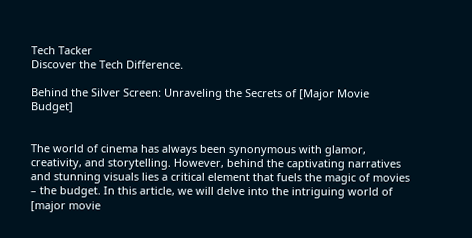Tech Tacker
Discover the Tech Difference.

Behind the Silver Screen: Unraveling the Secrets of [Major Movie Budget]


The world of cinema has always been synonymous with glamor, creativity, and storytelling. However, behind the captivating narratives and stunning visuals lies a critical element that fuels the magic of movies – the budget. In this article, we will delve into the intriguing world of [major movie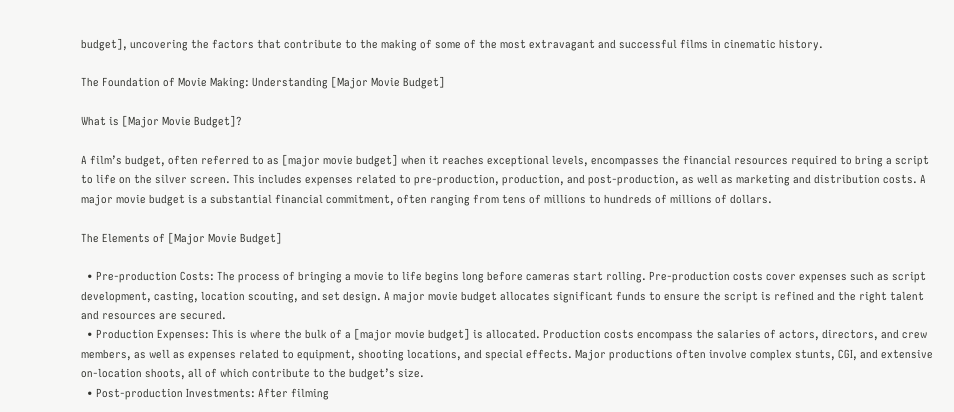budget], uncovering the factors that contribute to the making of some of the most extravagant and successful films in cinematic history.

The Foundation of Movie Making: Understanding [Major Movie Budget]

What is [Major Movie Budget]?

A film’s budget, often referred to as [major movie budget] when it reaches exceptional levels, encompasses the financial resources required to bring a script to life on the silver screen. This includes expenses related to pre-production, production, and post-production, as well as marketing and distribution costs. A major movie budget is a substantial financial commitment, often ranging from tens of millions to hundreds of millions of dollars.

The Elements of [Major Movie Budget]

  • Pre-production Costs: The process of bringing a movie to life begins long before cameras start rolling. Pre-production costs cover expenses such as script development, casting, location scouting, and set design. A major movie budget allocates significant funds to ensure the script is refined and the right talent and resources are secured.
  • Production Expenses: This is where the bulk of a [major movie budget] is allocated. Production costs encompass the salaries of actors, directors, and crew members, as well as expenses related to equipment, shooting locations, and special effects. Major productions often involve complex stunts, CGI, and extensive on-location shoots, all of which contribute to the budget’s size.
  • Post-production Investments: After filming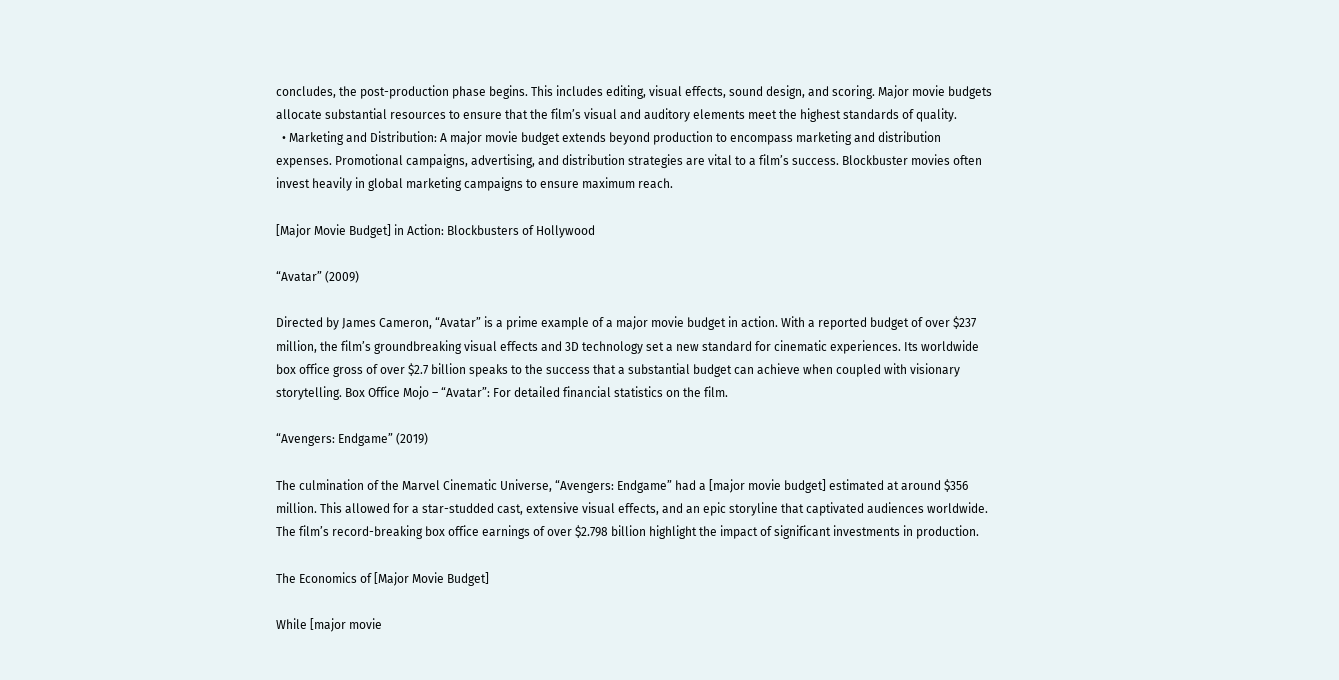concludes, the post-production phase begins. This includes editing, visual effects, sound design, and scoring. Major movie budgets allocate substantial resources to ensure that the film’s visual and auditory elements meet the highest standards of quality.
  • Marketing and Distribution: A major movie budget extends beyond production to encompass marketing and distribution expenses. Promotional campaigns, advertising, and distribution strategies are vital to a film’s success. Blockbuster movies often invest heavily in global marketing campaigns to ensure maximum reach.

[Major Movie Budget] in Action: Blockbusters of Hollywood

“Avatar” (2009)

Directed by James Cameron, “Avatar” is a prime example of a major movie budget in action. With a reported budget of over $237 million, the film’s groundbreaking visual effects and 3D technology set a new standard for cinematic experiences. Its worldwide box office gross of over $2.7 billion speaks to the success that a substantial budget can achieve when coupled with visionary storytelling. Box Office Mojo – “Avatar”: For detailed financial statistics on the film.

“Avengers: Endgame” (2019)

The culmination of the Marvel Cinematic Universe, “Avengers: Endgame” had a [major movie budget] estimated at around $356 million. This allowed for a star-studded cast, extensive visual effects, and an epic storyline that captivated audiences worldwide. The film’s record-breaking box office earnings of over $2.798 billion highlight the impact of significant investments in production.

The Economics of [Major Movie Budget]

While [major movie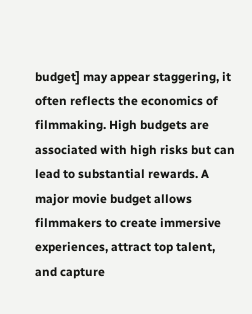budget] may appear staggering, it often reflects the economics of filmmaking. High budgets are associated with high risks but can lead to substantial rewards. A major movie budget allows filmmakers to create immersive experiences, attract top talent, and capture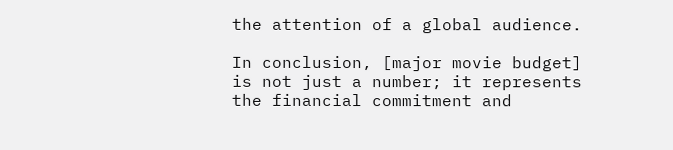the attention of a global audience.

In conclusion, [major movie budget] is not just a number; it represents the financial commitment and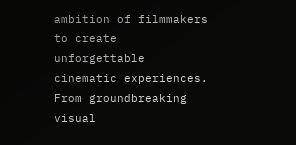ambition of filmmakers to create unforgettable cinematic experiences. From groundbreaking visual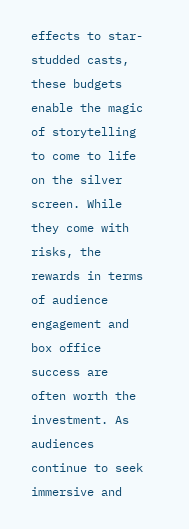effects to star-studded casts, these budgets enable the magic of storytelling to come to life on the silver screen. While they come with risks, the rewards in terms of audience engagement and box office success are often worth the investment. As audiences continue to seek immersive and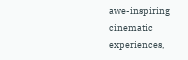awe-inspiring cinematic experiences,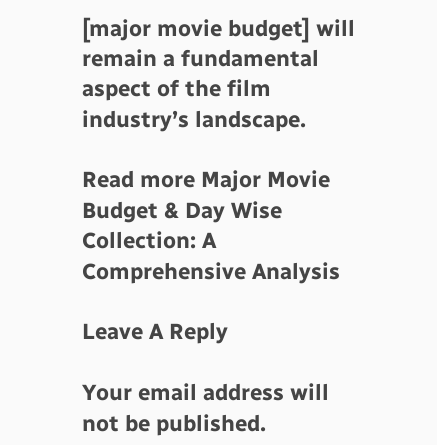[major movie budget] will remain a fundamental aspect of the film industry’s landscape.

Read more Major Movie Budget & Day Wise Collection: A Comprehensive Analysis

Leave A Reply

Your email address will not be published.